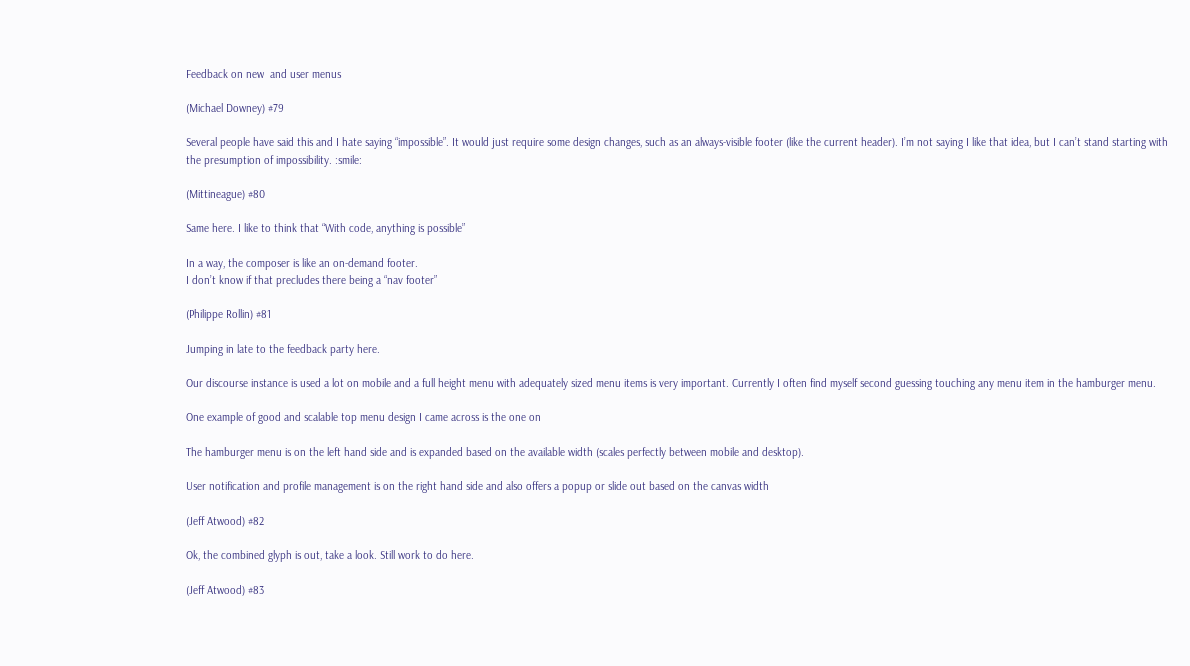Feedback on new  and user menus

(Michael Downey) #79

Several people have said this and I hate saying “impossible”. It would just require some design changes, such as an always-visible footer (like the current header). I’m not saying I like that idea, but I can’t stand starting with the presumption of impossibility. :smile:

(Mittineague) #80

Same here. I like to think that “With code, anything is possible”

In a way, the composer is like an on-demand footer.
I don’t know if that precludes there being a “nav footer”

(Philippe Rollin) #81

Jumping in late to the feedback party here.

Our discourse instance is used a lot on mobile and a full height menu with adequately sized menu items is very important. Currently I often find myself second guessing touching any menu item in the hamburger menu.

One example of good and scalable top menu design I came across is the one on

The hamburger menu is on the left hand side and is expanded based on the available width (scales perfectly between mobile and desktop).

User notification and profile management is on the right hand side and also offers a popup or slide out based on the canvas width

(Jeff Atwood) #82

Ok, the combined glyph is out, take a look. Still work to do here.

(Jeff Atwood) #83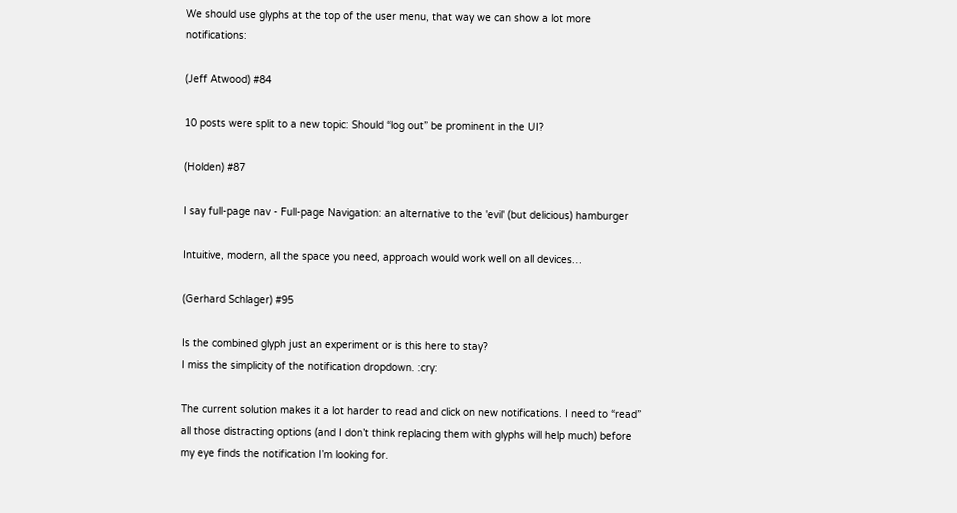We should use glyphs at the top of the user menu, that way we can show a lot more notifications:

(Jeff Atwood) #84

10 posts were split to a new topic: Should “log out” be prominent in the UI?

(Holden) #87

I say full-page nav - Full-page Navigation: an alternative to the 'evil' (but delicious) hamburger

Intuitive, modern, all the space you need, approach would work well on all devices…

(Gerhard Schlager) #95

Is the combined glyph just an experiment or is this here to stay?
I miss the simplicity of the notification dropdown. :cry:

The current solution makes it a lot harder to read and click on new notifications. I need to “read” all those distracting options (and I don’t think replacing them with glyphs will help much) before my eye finds the notification I’m looking for.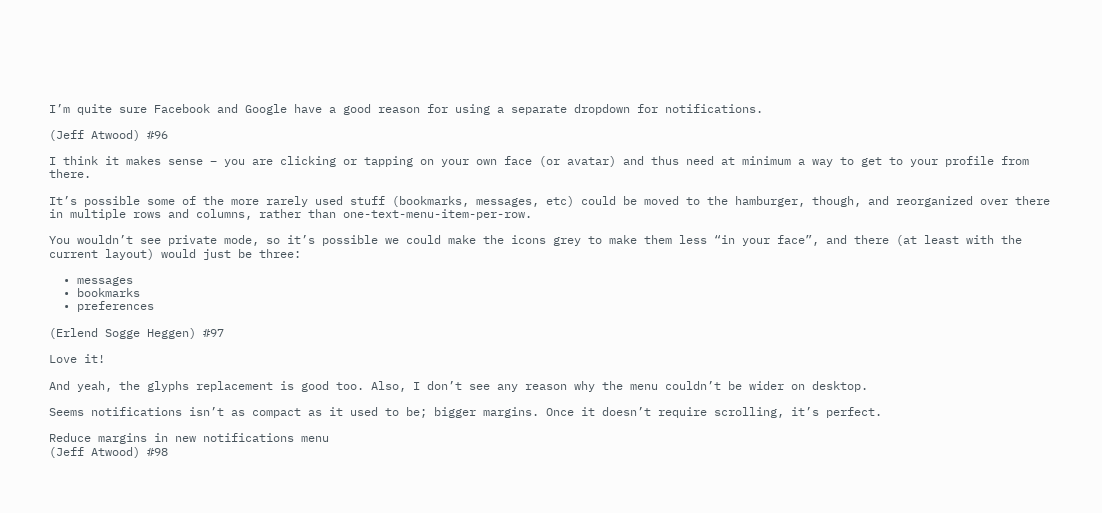I’m quite sure Facebook and Google have a good reason for using a separate dropdown for notifications.

(Jeff Atwood) #96

I think it makes sense – you are clicking or tapping on your own face (or avatar) and thus need at minimum a way to get to your profile from there.

It’s possible some of the more rarely used stuff (bookmarks, messages, etc) could be moved to the hamburger, though, and reorganized over there in multiple rows and columns, rather than one-text-menu-item-per-row.

You wouldn’t see private mode, so it’s possible we could make the icons grey to make them less “in your face”, and there (at least with the current layout) would just be three:

  • messages
  • bookmarks
  • preferences

(Erlend Sogge Heggen) #97

Love it!

And yeah, the glyphs replacement is good too. Also, I don’t see any reason why the menu couldn’t be wider on desktop.

Seems notifications isn’t as compact as it used to be; bigger margins. Once it doesn’t require scrolling, it’s perfect.

Reduce margins in new notifications menu
(Jeff Atwood) #98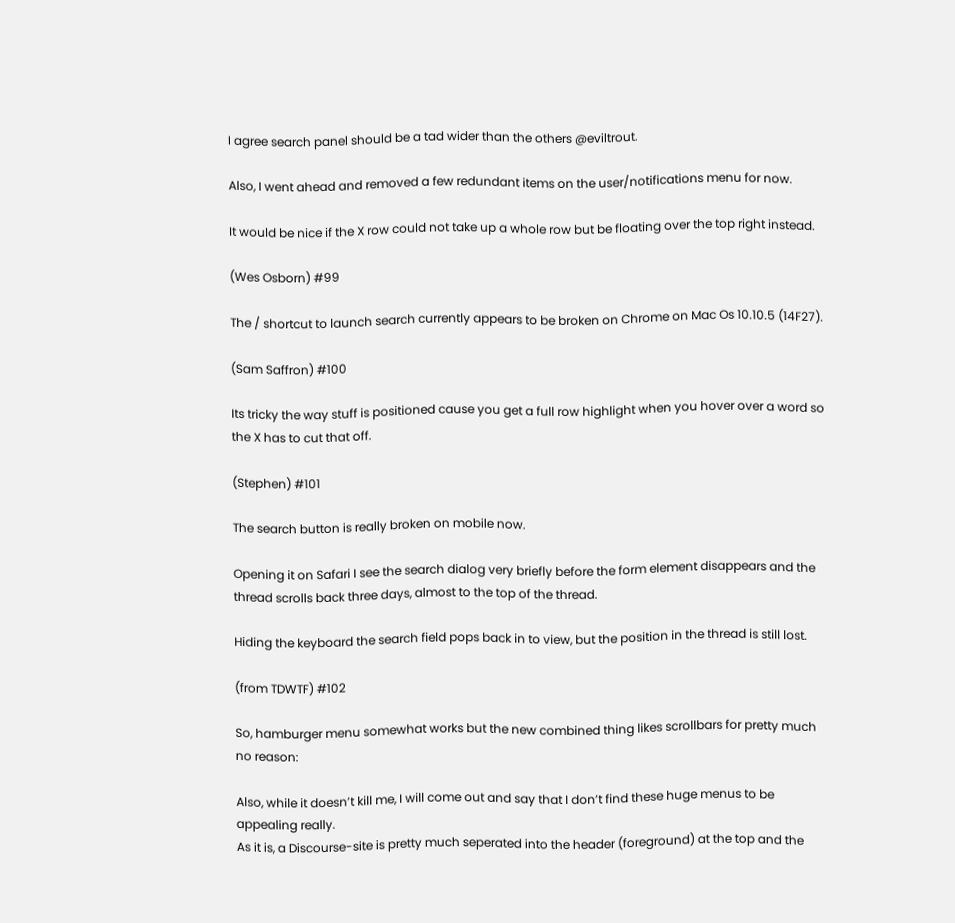I agree search panel should be a tad wider than the others @eviltrout.

Also, I went ahead and removed a few redundant items on the user/notifications menu for now.

It would be nice if the X row could not take up a whole row but be floating over the top right instead.

(Wes Osborn) #99

The / shortcut to launch search currently appears to be broken on Chrome on Mac Os 10.10.5 (14F27).

(Sam Saffron) #100

Its tricky the way stuff is positioned cause you get a full row highlight when you hover over a word so the X has to cut that off.

(Stephen) #101

The search button is really broken on mobile now.

Opening it on Safari I see the search dialog very briefly before the form element disappears and the thread scrolls back three days, almost to the top of the thread.

Hiding the keyboard the search field pops back in to view, but the position in the thread is still lost.

(from TDWTF) #102

So, hamburger menu somewhat works but the new combined thing likes scrollbars for pretty much no reason:

Also, while it doesn’t kill me, I will come out and say that I don’t find these huge menus to be appealing really.
As it is, a Discourse-site is pretty much seperated into the header (foreground) at the top and the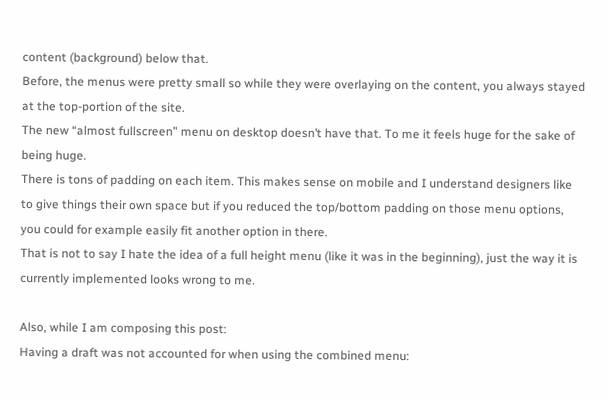content (background) below that.
Before, the menus were pretty small so while they were overlaying on the content, you always stayed at the top-portion of the site.
The new “almost fullscreen” menu on desktop doesn’t have that. To me it feels huge for the sake of being huge.
There is tons of padding on each item. This makes sense on mobile and I understand designers like to give things their own space but if you reduced the top/bottom padding on those menu options, you could for example easily fit another option in there.
That is not to say I hate the idea of a full height menu (like it was in the beginning), just the way it is currently implemented looks wrong to me.

Also, while I am composing this post:
Having a draft was not accounted for when using the combined menu: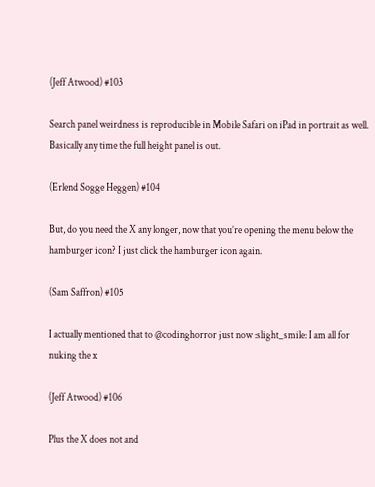(Jeff Atwood) #103

Search panel weirdness is reproducible in Mobile Safari on iPad in portrait as well. Basically any time the full height panel is out.

(Erlend Sogge Heggen) #104

But, do you need the X any longer, now that you’re opening the menu below the hamburger icon? I just click the hamburger icon again.

(Sam Saffron) #105

I actually mentioned that to @codinghorror just now :slight_smile: I am all for nuking the x

(Jeff Atwood) #106

Plus the X does not and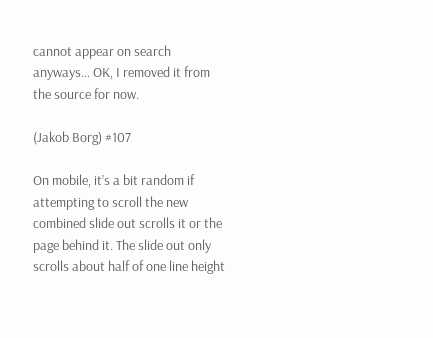cannot appear on search anyways… OK, I removed it from the source for now.

(Jakob Borg) #107

On mobile, it’s a bit random if attempting to scroll the new combined slide out scrolls it or the page behind it. The slide out only scrolls about half of one line height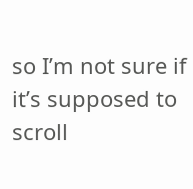so I’m not sure if it’s supposed to scroll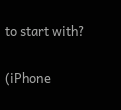to start with?

(iPhone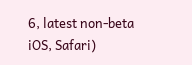6, latest non-beta iOS, Safari)